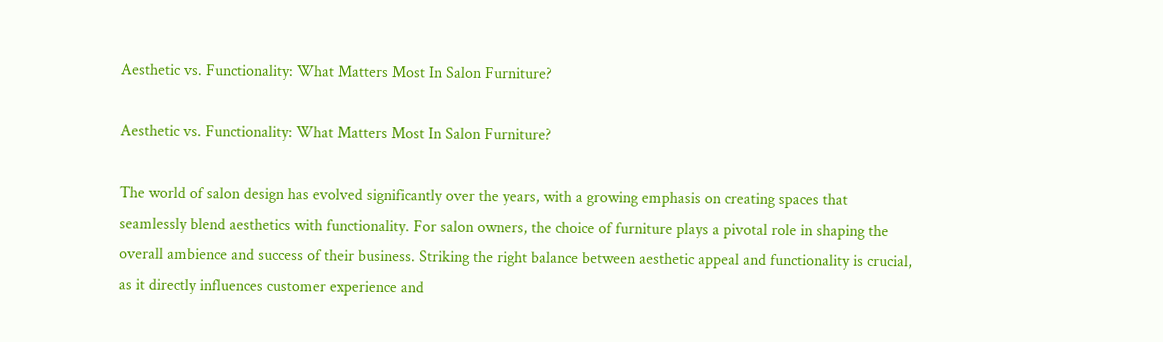Aesthetic vs. Functionality: What Matters Most In Salon Furniture?

Aesthetic vs. Functionality: What Matters Most In Salon Furniture?

The world of salon design has evolved significantly over the years, with a growing emphasis on creating spaces that seamlessly blend aesthetics with functionality. For salon owners, the choice of furniture plays a pivotal role in shaping the overall ambience and success of their business. Striking the right balance between aesthetic appeal and functionality is crucial, as it directly influences customer experience and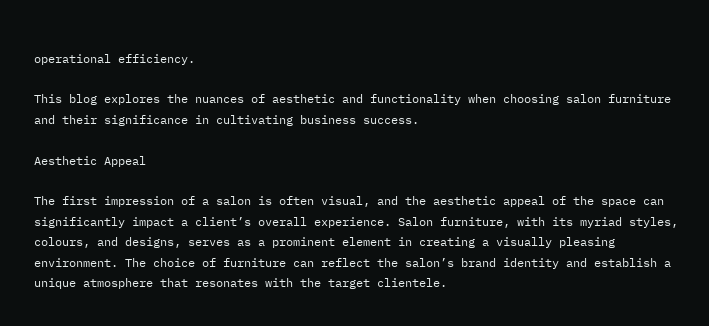operational efficiency.

This blog explores the nuances of aesthetic and functionality when choosing salon furniture and their significance in cultivating business success.

Aesthetic Appeal

The first impression of a salon is often visual, and the aesthetic appeal of the space can significantly impact a client’s overall experience. Salon furniture, with its myriad styles, colours, and designs, serves as a prominent element in creating a visually pleasing environment. The choice of furniture can reflect the salon’s brand identity and establish a unique atmosphere that resonates with the target clientele.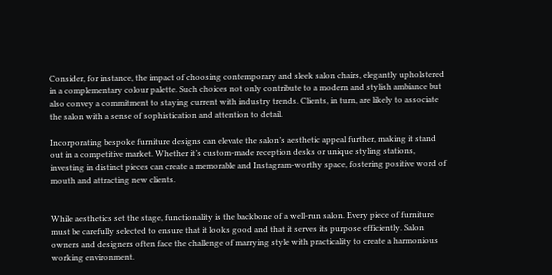Consider, for instance, the impact of choosing contemporary and sleek salon chairs, elegantly upholstered in a complementary colour palette. Such choices not only contribute to a modern and stylish ambiance but also convey a commitment to staying current with industry trends. Clients, in turn, are likely to associate the salon with a sense of sophistication and attention to detail.

Incorporating bespoke furniture designs can elevate the salon’s aesthetic appeal further, making it stand out in a competitive market. Whether it’s custom-made reception desks or unique styling stations, investing in distinct pieces can create a memorable and Instagram-worthy space, fostering positive word of mouth and attracting new clients.


While aesthetics set the stage, functionality is the backbone of a well-run salon. Every piece of furniture must be carefully selected to ensure that it looks good and that it serves its purpose efficiently. Salon owners and designers often face the challenge of marrying style with practicality to create a harmonious working environment.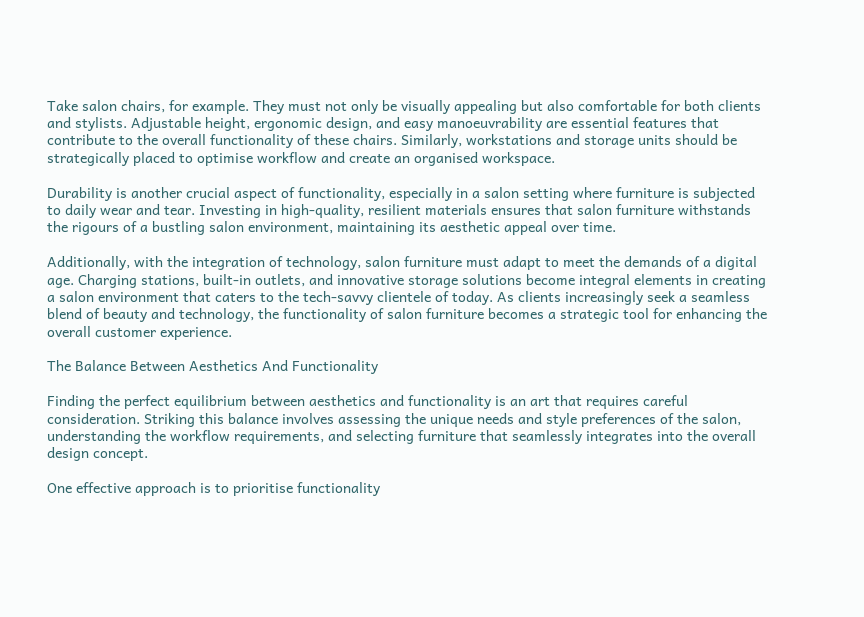Take salon chairs, for example. They must not only be visually appealing but also comfortable for both clients and stylists. Adjustable height, ergonomic design, and easy manoeuvrability are essential features that contribute to the overall functionality of these chairs. Similarly, workstations and storage units should be strategically placed to optimise workflow and create an organised workspace.

Durability is another crucial aspect of functionality, especially in a salon setting where furniture is subjected to daily wear and tear. Investing in high-quality, resilient materials ensures that salon furniture withstands the rigours of a bustling salon environment, maintaining its aesthetic appeal over time.

Additionally, with the integration of technology, salon furniture must adapt to meet the demands of a digital age. Charging stations, built-in outlets, and innovative storage solutions become integral elements in creating a salon environment that caters to the tech-savvy clientele of today. As clients increasingly seek a seamless blend of beauty and technology, the functionality of salon furniture becomes a strategic tool for enhancing the overall customer experience.

The Balance Between Aesthetics And Functionality

Finding the perfect equilibrium between aesthetics and functionality is an art that requires careful consideration. Striking this balance involves assessing the unique needs and style preferences of the salon, understanding the workflow requirements, and selecting furniture that seamlessly integrates into the overall design concept.

One effective approach is to prioritise functionality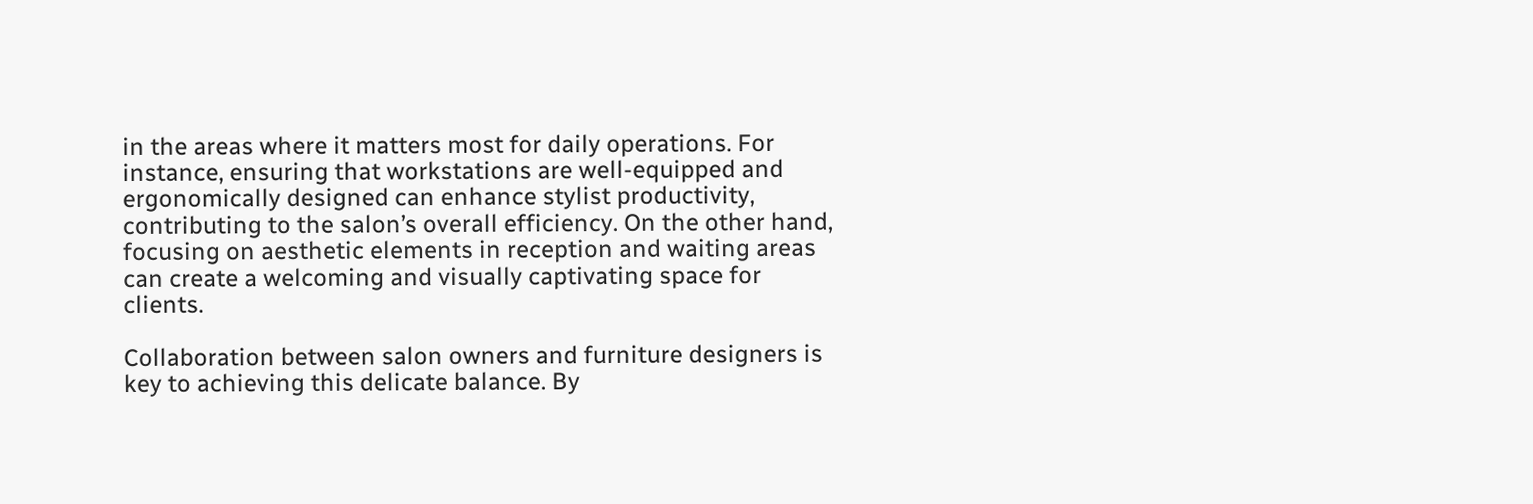in the areas where it matters most for daily operations. For instance, ensuring that workstations are well-equipped and ergonomically designed can enhance stylist productivity, contributing to the salon’s overall efficiency. On the other hand, focusing on aesthetic elements in reception and waiting areas can create a welcoming and visually captivating space for clients.

Collaboration between salon owners and furniture designers is key to achieving this delicate balance. By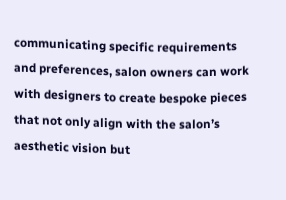communicating specific requirements and preferences, salon owners can work with designers to create bespoke pieces that not only align with the salon’s aesthetic vision but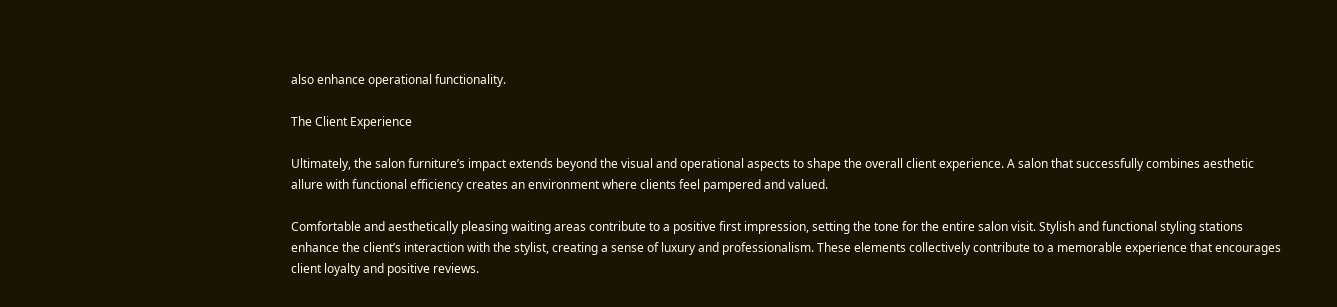also enhance operational functionality.

The Client Experience

Ultimately, the salon furniture’s impact extends beyond the visual and operational aspects to shape the overall client experience. A salon that successfully combines aesthetic allure with functional efficiency creates an environment where clients feel pampered and valued.

Comfortable and aesthetically pleasing waiting areas contribute to a positive first impression, setting the tone for the entire salon visit. Stylish and functional styling stations enhance the client’s interaction with the stylist, creating a sense of luxury and professionalism. These elements collectively contribute to a memorable experience that encourages client loyalty and positive reviews.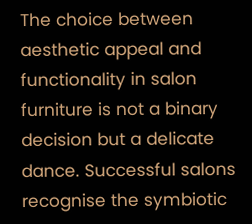The choice between aesthetic appeal and functionality in salon furniture is not a binary decision but a delicate dance. Successful salons recognise the symbiotic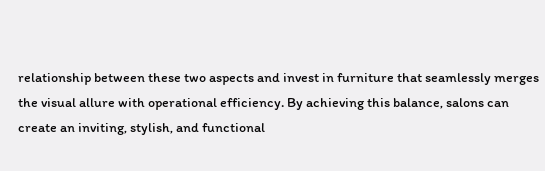relationship between these two aspects and invest in furniture that seamlessly merges the visual allure with operational efficiency. By achieving this balance, salons can create an inviting, stylish, and functional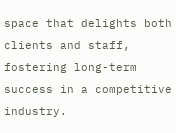space that delights both clients and staff, fostering long-term success in a competitive industry.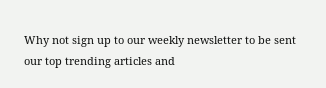Why not sign up to our weekly newsletter to be sent our top trending articles and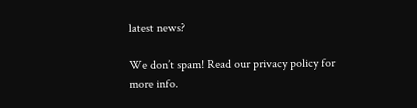latest news?

We don’t spam! Read our privacy policy for more info.